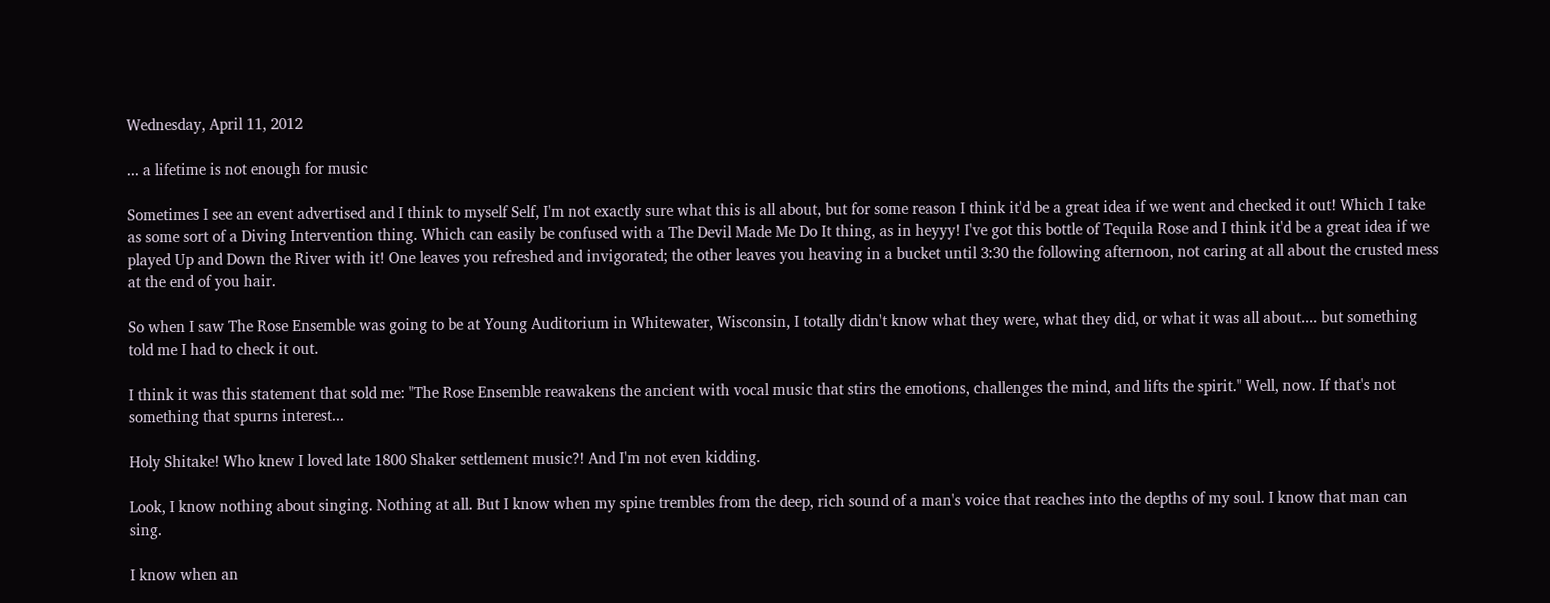Wednesday, April 11, 2012

... a lifetime is not enough for music

Sometimes I see an event advertised and I think to myself Self, I'm not exactly sure what this is all about, but for some reason I think it'd be a great idea if we went and checked it out! Which I take as some sort of a Diving Intervention thing. Which can easily be confused with a The Devil Made Me Do It thing, as in heyyy! I've got this bottle of Tequila Rose and I think it'd be a great idea if we played Up and Down the River with it! One leaves you refreshed and invigorated; the other leaves you heaving in a bucket until 3:30 the following afternoon, not caring at all about the crusted mess at the end of you hair.

So when I saw The Rose Ensemble was going to be at Young Auditorium in Whitewater, Wisconsin, I totally didn't know what they were, what they did, or what it was all about.... but something told me I had to check it out.

I think it was this statement that sold me: "The Rose Ensemble reawakens the ancient with vocal music that stirs the emotions, challenges the mind, and lifts the spirit." Well, now. If that's not something that spurns interest...

Holy Shitake! Who knew I loved late 1800 Shaker settlement music?! And I'm not even kidding.

Look, I know nothing about singing. Nothing at all. But I know when my spine trembles from the deep, rich sound of a man's voice that reaches into the depths of my soul. I know that man can sing.

I know when an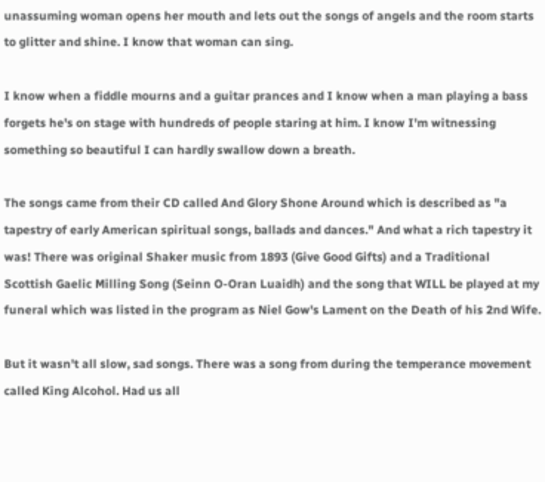unassuming woman opens her mouth and lets out the songs of angels and the room starts to glitter and shine. I know that woman can sing.

I know when a fiddle mourns and a guitar prances and I know when a man playing a bass forgets he's on stage with hundreds of people staring at him. I know I'm witnessing something so beautiful I can hardly swallow down a breath.

The songs came from their CD called And Glory Shone Around which is described as "a tapestry of early American spiritual songs, ballads and dances." And what a rich tapestry it was! There was original Shaker music from 1893 (Give Good Gifts) and a Traditional Scottish Gaelic Milling Song (Seinn O-Oran Luaidh) and the song that WILL be played at my funeral which was listed in the program as Niel Gow's Lament on the Death of his 2nd Wife.

But it wasn't all slow, sad songs. There was a song from during the temperance movement called King Alcohol. Had us all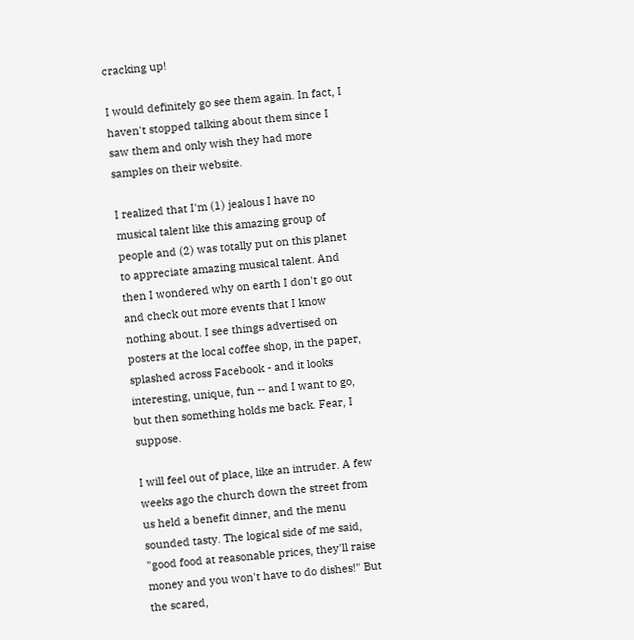cracking up!

I would definitely go see them again. In fact, I haven't stopped talking about them since I saw them and only wish they had more samples on their website.

I realized that I'm (1) jealous I have no musical talent like this amazing group of people and (2) was totally put on this planet to appreciate amazing musical talent. And then I wondered why on earth I don't go out and check out more events that I know nothing about. I see things advertised on posters at the local coffee shop, in the paper, splashed across Facebook - and it looks interesting, unique, fun -- and I want to go, but then something holds me back. Fear, I suppose.

I will feel out of place, like an intruder. A few weeks ago the church down the street from us held a benefit dinner, and the menu sounded tasty. The logical side of me said, "good food at reasonable prices, they'll raise money and you won't have to do dishes!" But the scared,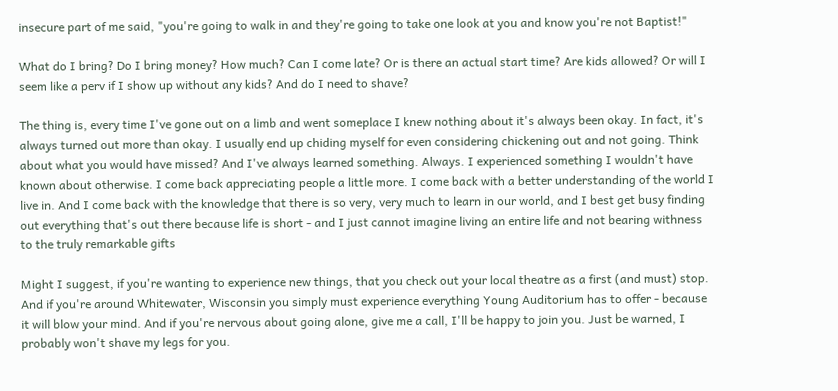insecure part of me said, "you're going to walk in and they're going to take one look at you and know you're not Baptist!"

What do I bring? Do I bring money? How much? Can I come late? Or is there an actual start time? Are kids allowed? Or will I seem like a perv if I show up without any kids? And do I need to shave?

The thing is, every time I've gone out on a limb and went someplace I knew nothing about it's always been okay. In fact, it's always turned out more than okay. I usually end up chiding myself for even considering chickening out and not going. Think about what you would have missed? And I've always learned something. Always. I experienced something I wouldn't have known about otherwise. I come back appreciating people a little more. I come back with a better understanding of the world I live in. And I come back with the knowledge that there is so very, very much to learn in our world, and I best get busy finding out everything that's out there because life is short - and I just cannot imagine living an entire life and not bearing withness to the truly remarkable gifts

Might I suggest, if you're wanting to experience new things, that you check out your local theatre as a first (and must) stop. And if you're around Whitewater, Wisconsin you simply must experience everything Young Auditorium has to offer - because it will blow your mind. And if you're nervous about going alone, give me a call, I'll be happy to join you. Just be warned, I probably won't shave my legs for you.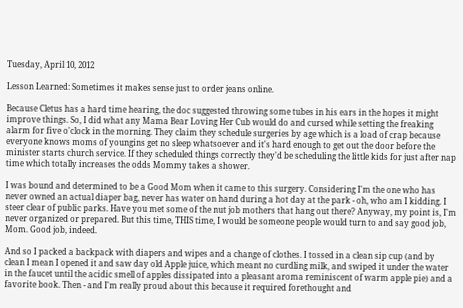Tuesday, April 10, 2012

Lesson Learned: Sometimes it makes sense just to order jeans online.

Because Cletus has a hard time hearing, the doc suggested throwing some tubes in his ears in the hopes it might improve things. So, I did what any Mama Bear Loving Her Cub would do and cursed while setting the freaking alarm for five o'clock in the morning. They claim they schedule surgeries by age which is a load of crap because everyone knows moms of youngins get no sleep whatsoever and it's hard enough to get out the door before the minister starts church service. If they scheduled things correctly they'd be scheduling the little kids for just after nap time which totally increases the odds Mommy takes a shower.

I was bound and determined to be a Good Mom when it came to this surgery. Considering I'm the one who has never owned an actual diaper bag, never has water on hand during a hot day at the park - oh, who am I kidding. I steer clear of public parks. Have you met some of the nut job mothers that hang out there? Anyway, my point is, I'm never organized or prepared. But this time, THIS time, I would be someone people would turn to and say good job, Mom. Good job, indeed.

And so I packed a backpack with diapers and wipes and a change of clothes. I tossed in a clean sip cup (and by clean I mean I opened it and saw day old Apple juice, which meant no curdling milk, and swiped it under the water in the faucet until the acidic smell of apples dissipated into a pleasant aroma reminiscent of warm apple pie) and a favorite book. Then - and I'm really proud about this because it required forethought and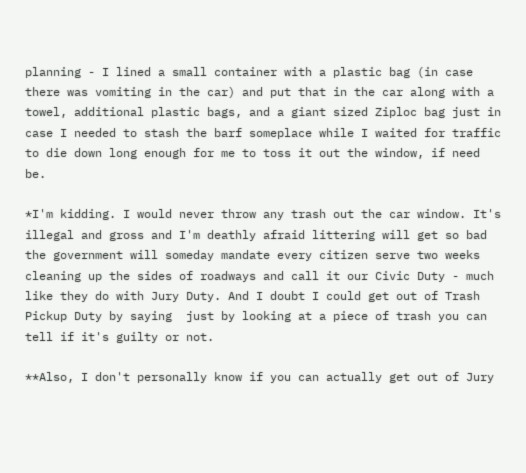planning - I lined a small container with a plastic bag (in case there was vomiting in the car) and put that in the car along with a towel, additional plastic bags, and a giant sized Ziploc bag just in case I needed to stash the barf someplace while I waited for traffic to die down long enough for me to toss it out the window, if need be.

*I'm kidding. I would never throw any trash out the car window. It's illegal and gross and I'm deathly afraid littering will get so bad the government will someday mandate every citizen serve two weeks cleaning up the sides of roadways and call it our Civic Duty - much like they do with Jury Duty. And I doubt I could get out of Trash Pickup Duty by saying  just by looking at a piece of trash you can tell if it's guilty or not.

**Also, I don't personally know if you can actually get out of Jury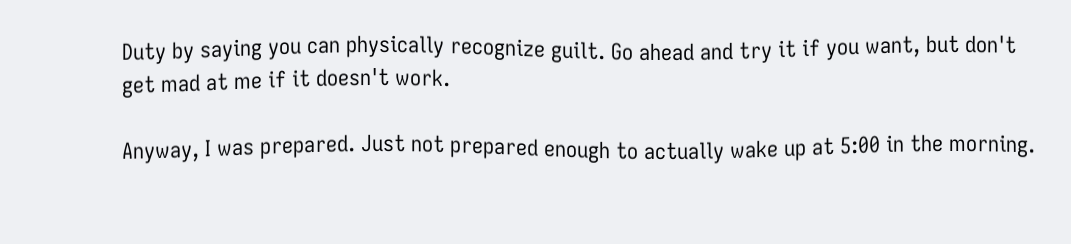Duty by saying you can physically recognize guilt. Go ahead and try it if you want, but don't get mad at me if it doesn't work.

Anyway, I was prepared. Just not prepared enough to actually wake up at 5:00 in the morning.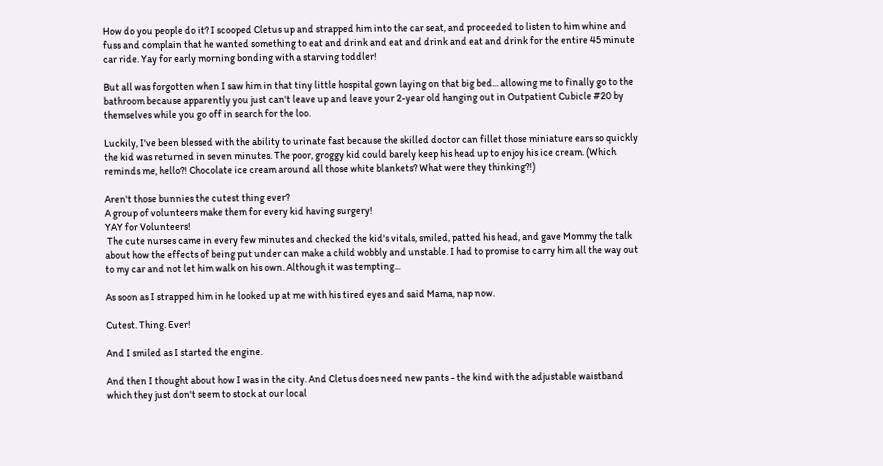How do you people do it? I scooped Cletus up and strapped him into the car seat, and proceeded to listen to him whine and fuss and complain that he wanted something to eat and drink and eat and drink and eat and drink for the entire 45 minute car ride. Yay for early morning bonding with a starving toddler!

But all was forgotten when I saw him in that tiny little hospital gown laying on that big bed... allowing me to finally go to the bathroom because apparently you just can't leave up and leave your 2-year old hanging out in Outpatient Cubicle #20 by themselves while you go off in search for the loo.

Luckily, I've been blessed with the ability to urinate fast because the skilled doctor can fillet those miniature ears so quickly the kid was returned in seven minutes. The poor, groggy kid could barely keep his head up to enjoy his ice cream. (Which reminds me, hello?! Chocolate ice cream around all those white blankets? What were they thinking?!)

Aren't those bunnies the cutest thing ever?
A group of volunteers make them for every kid having surgery!
YAY for Volunteers!
 The cute nurses came in every few minutes and checked the kid's vitals, smiled, patted his head, and gave Mommy the talk about how the effects of being put under can make a child wobbly and unstable. I had to promise to carry him all the way out to my car and not let him walk on his own. Although it was tempting...

As soon as I strapped him in he looked up at me with his tired eyes and said Mama, nap now.

Cutest. Thing. Ever!

And I smiled as I started the engine.

And then I thought about how I was in the city. And Cletus does need new pants - the kind with the adjustable waistband which they just don't seem to stock at our local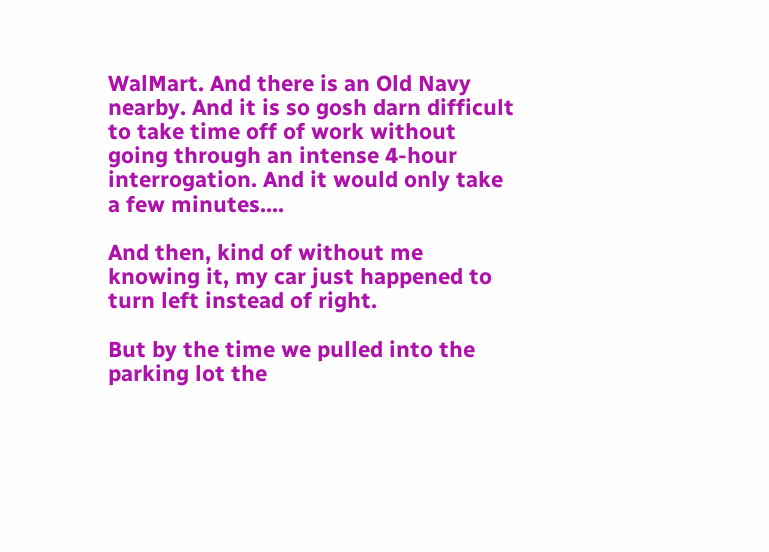WalMart. And there is an Old Navy nearby. And it is so gosh darn difficult to take time off of work without going through an intense 4-hour interrogation. And it would only take a few minutes....

And then, kind of without me knowing it, my car just happened to turn left instead of right.

But by the time we pulled into the parking lot the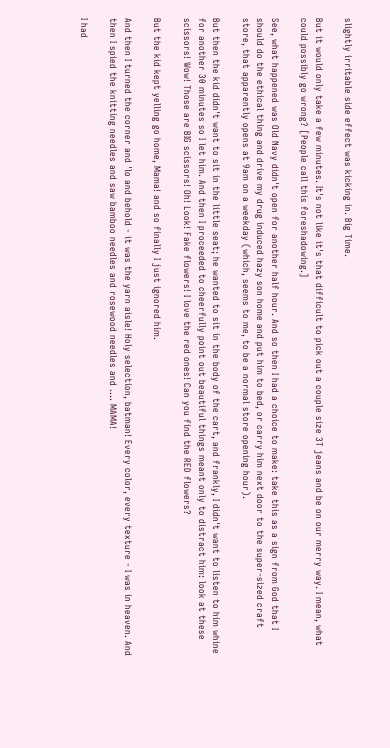slightly irritable side effect was kicking in. Big Time.

But it would only take a few minutes. It's not like it's that difficult to pick out a couple size 3T jeans and be on our merry way. I mean, what could possibly go wrong? [People call this foreshadowing.]

See, what happened was Old Navy didn't open for another half hour. And so then I had a choice to make: take this as a sign from God that I should do the ethical thing and drive my drug induced hazy son home and put him to bed, or carry him next door to the super-sized craft store, that apparently opens at 9am on a weekday (which, seems to me, to be a normal store opening hour).

But then the kid didn't want to sit in the little seat; he wanted to sit in the body of the cart, and frankly, I didn't want to listen to him whine for another 30 minutes so I let him. And then I proceeded to cheerfully point out beautiful things meant only to distract him: look at these scissors! Wow! Those are BIG scissors! Oh! Look! Fake flowers! I love the red ones! Can you find the RED flowers?

But the kid kept yelling go home, Mama! and so finally I just ignored him.

And then I turned the corner and 'lo and behold - it was the yarn aisle! Holy selection, batman! Every color, every texture - I was in heaven. And then I spied the knitting needles and saw bamboo needles and rosewood needles and .... MAMA!

I had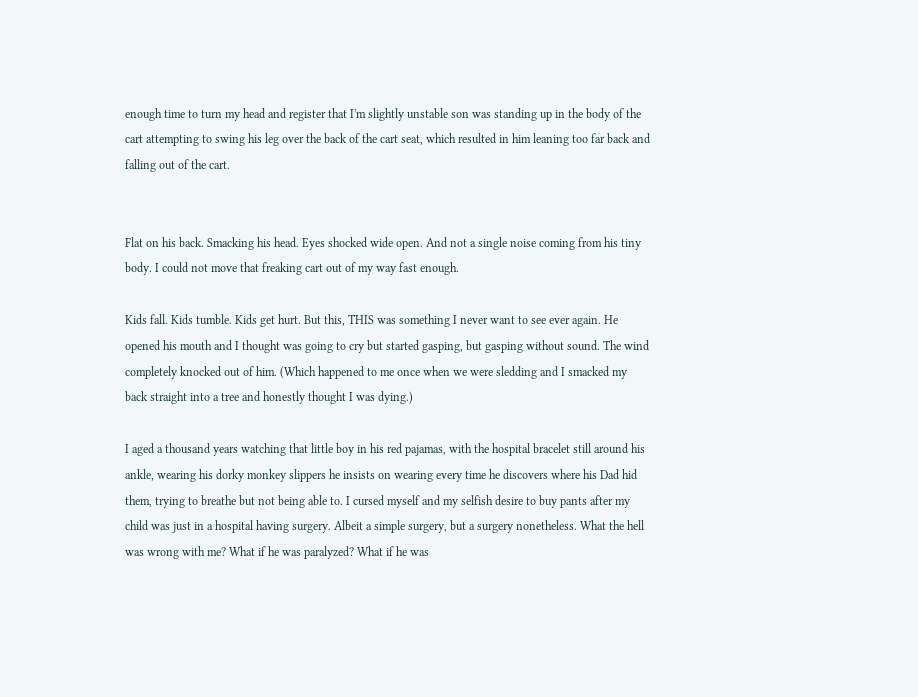enough time to turn my head and register that I'm slightly unstable son was standing up in the body of the cart attempting to swing his leg over the back of the cart seat, which resulted in him leaning too far back and falling out of the cart.


Flat on his back. Smacking his head. Eyes shocked wide open. And not a single noise coming from his tiny body. I could not move that freaking cart out of my way fast enough.

Kids fall. Kids tumble. Kids get hurt. But this, THIS was something I never want to see ever again. He opened his mouth and I thought was going to cry but started gasping, but gasping without sound. The wind completely knocked out of him. (Which happened to me once when we were sledding and I smacked my back straight into a tree and honestly thought I was dying.)

I aged a thousand years watching that little boy in his red pajamas, with the hospital bracelet still around his ankle, wearing his dorky monkey slippers he insists on wearing every time he discovers where his Dad hid them, trying to breathe but not being able to. I cursed myself and my selfish desire to buy pants after my child was just in a hospital having surgery. Albeit a simple surgery, but a surgery nonetheless. What the hell was wrong with me? What if he was paralyzed? What if he was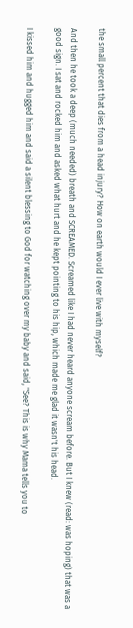the small percent that dies from a head injury? How on earth would I ever live with myself?

And then he took a deep (much needed) breath and SCREAMED. Screamed like I had never heard anyone scream before. But I knew (read: was hoping) that was a good sign. I sat and rocked him and asked what hurt and he kept pointing to his hip, which made me glad it wasn't his head.

I kissed him and hugged him and said a silent blessing to God for watching over my baby and said, "See? This is why Mama tells you to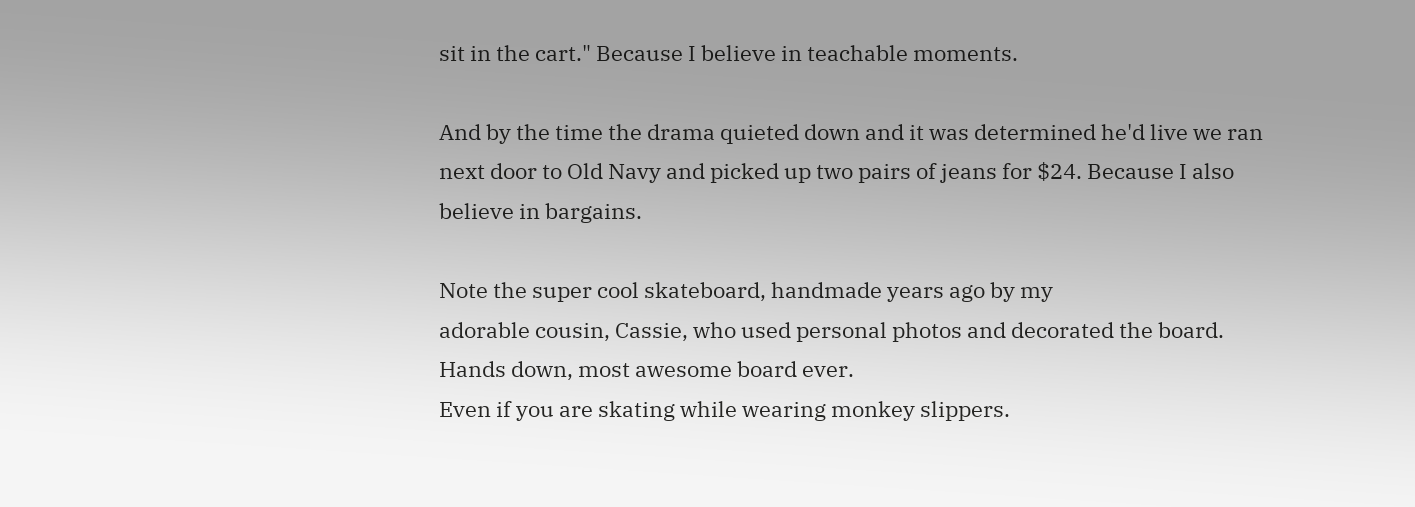sit in the cart." Because I believe in teachable moments.

And by the time the drama quieted down and it was determined he'd live we ran next door to Old Navy and picked up two pairs of jeans for $24. Because I also believe in bargains.

Note the super cool skateboard, handmade years ago by my
adorable cousin, Cassie, who used personal photos and decorated the board.
Hands down, most awesome board ever.
Even if you are skating while wearing monkey slippers.